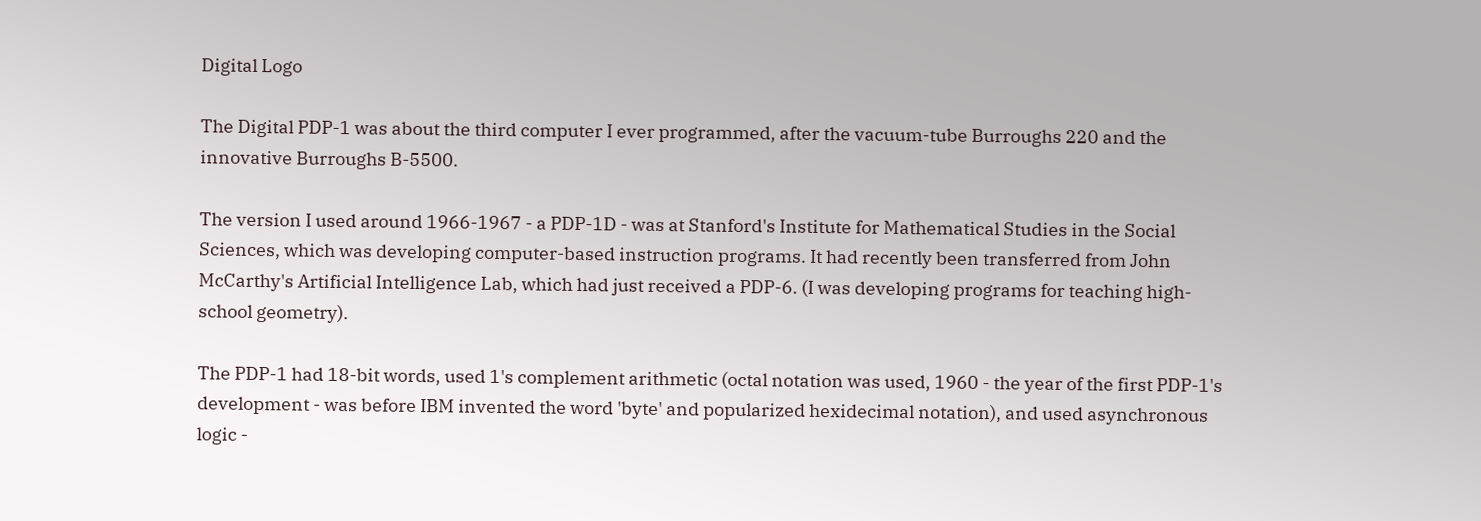Digital Logo

The Digital PDP-1 was about the third computer I ever programmed, after the vacuum-tube Burroughs 220 and the innovative Burroughs B-5500.

The version I used around 1966-1967 - a PDP-1D - was at Stanford's Institute for Mathematical Studies in the Social Sciences, which was developing computer-based instruction programs. It had recently been transferred from John McCarthy's Artificial Intelligence Lab, which had just received a PDP-6. (I was developing programs for teaching high-school geometry).

The PDP-1 had 18-bit words, used 1's complement arithmetic (octal notation was used, 1960 - the year of the first PDP-1's development - was before IBM invented the word 'byte' and popularized hexidecimal notation), and used asynchronous logic -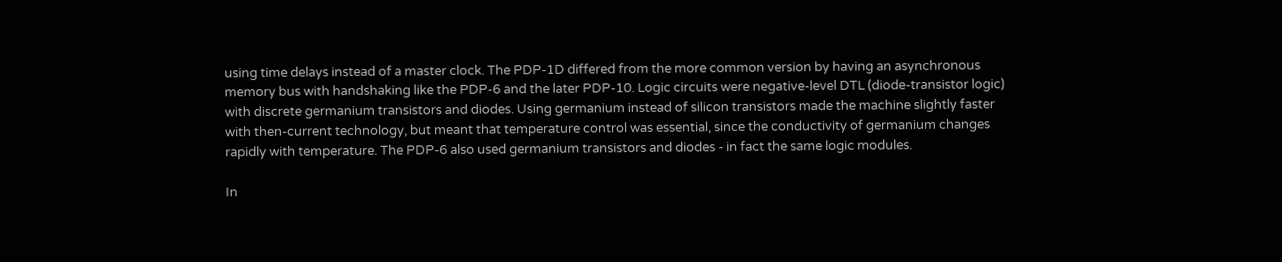using time delays instead of a master clock. The PDP-1D differed from the more common version by having an asynchronous memory bus with handshaking like the PDP-6 and the later PDP-10. Logic circuits were negative-level DTL (diode-transistor logic) with discrete germanium transistors and diodes. Using germanium instead of silicon transistors made the machine slightly faster with then-current technology, but meant that temperature control was essential, since the conductivity of germanium changes rapidly with temperature. The PDP-6 also used germanium transistors and diodes - in fact the same logic modules.

In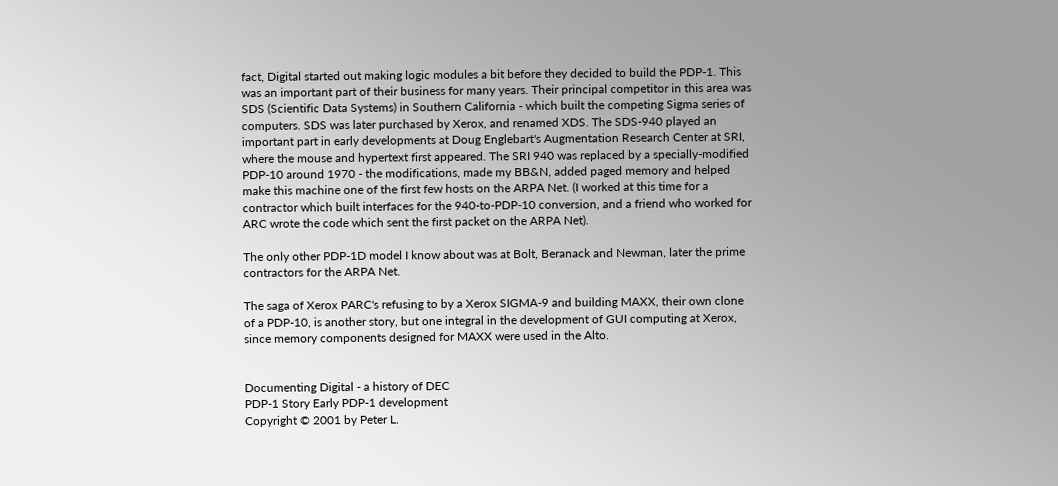fact, Digital started out making logic modules a bit before they decided to build the PDP-1. This was an important part of their business for many years. Their principal competitor in this area was SDS (Scientific Data Systems) in Southern California - which built the competing Sigma series of computers. SDS was later purchased by Xerox, and renamed XDS. The SDS-940 played an important part in early developments at Doug Englebart's Augmentation Research Center at SRI, where the mouse and hypertext first appeared. The SRI 940 was replaced by a specially-modified PDP-10 around 1970 - the modifications, made my BB&N, added paged memory and helped make this machine one of the first few hosts on the ARPA Net. (I worked at this time for a contractor which built interfaces for the 940-to-PDP-10 conversion, and a friend who worked for ARC wrote the code which sent the first packet on the ARPA Net).

The only other PDP-1D model I know about was at Bolt, Beranack and Newman, later the prime contractors for the ARPA Net.

The saga of Xerox PARC's refusing to by a Xerox SIGMA-9 and building MAXX, their own clone of a PDP-10, is another story, but one integral in the development of GUI computing at Xerox, since memory components designed for MAXX were used in the Alto.


Documenting Digital - a history of DEC
PDP-1 Story Early PDP-1 development
Copyright © 2001 by Peter L.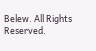Belew. All Rights Reserved.